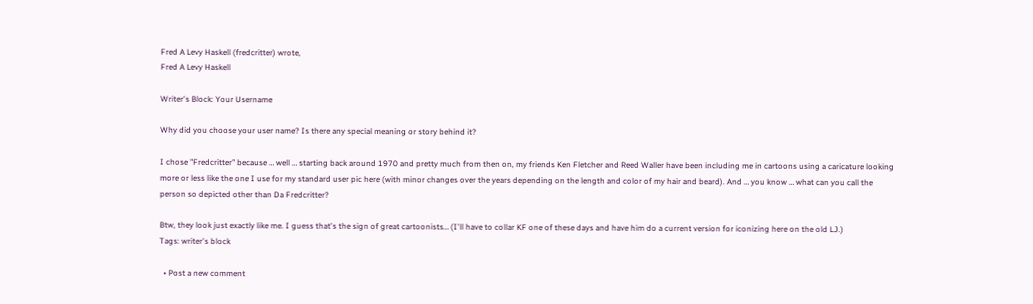Fred A Levy Haskell (fredcritter) wrote,
Fred A Levy Haskell

Writer's Block: Your Username

Why did you choose your user name? Is there any special meaning or story behind it?

I chose "Fredcritter" because … well … starting back around 1970 and pretty much from then on, my friends Ken Fletcher and Reed Waller have been including me in cartoons using a caricature looking more or less like the one I use for my standard user pic here (with minor changes over the years depending on the length and color of my hair and beard). And … you know … what can you call the person so depicted other than Da Fredcritter?

Btw, they look just exactly like me. I guess that's the sign of great cartoonists… (I'll have to collar KF one of these days and have him do a current version for iconizing here on the old LJ.)
Tags: writer's block

  • Post a new comment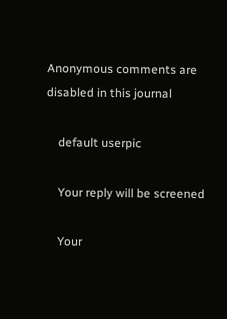Anonymous comments are disabled in this journal

    default userpic

    Your reply will be screened

    Your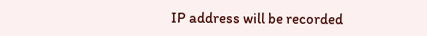IP address will be recorded